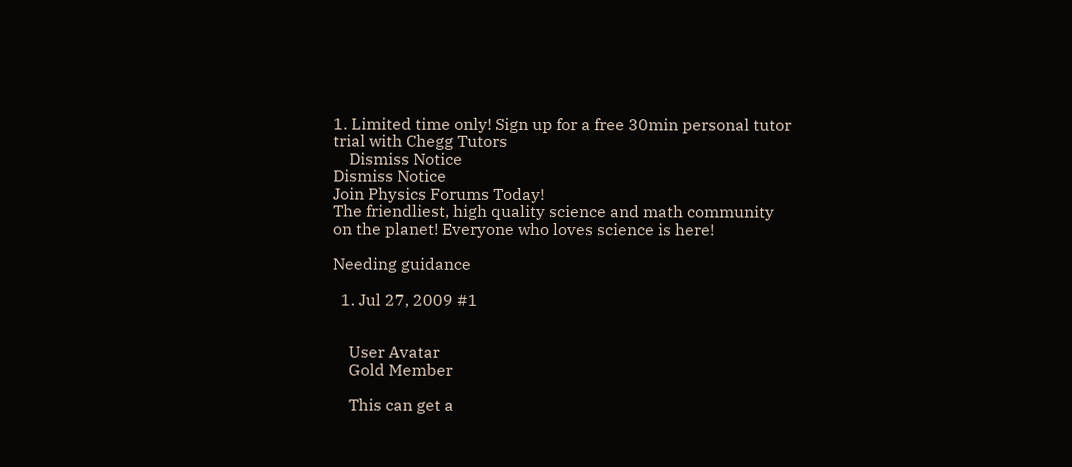1. Limited time only! Sign up for a free 30min personal tutor trial with Chegg Tutors
    Dismiss Notice
Dismiss Notice
Join Physics Forums Today!
The friendliest, high quality science and math community on the planet! Everyone who loves science is here!

Needing guidance

  1. Jul 27, 2009 #1


    User Avatar
    Gold Member

    This can get a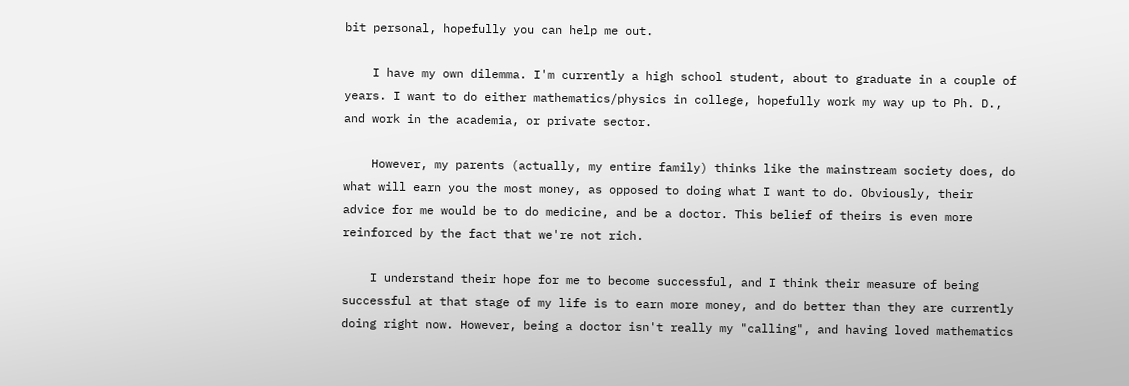bit personal, hopefully you can help me out.

    I have my own dilemma. I'm currently a high school student, about to graduate in a couple of years. I want to do either mathematics/physics in college, hopefully work my way up to Ph. D., and work in the academia, or private sector.

    However, my parents (actually, my entire family) thinks like the mainstream society does, do what will earn you the most money, as opposed to doing what I want to do. Obviously, their advice for me would be to do medicine, and be a doctor. This belief of theirs is even more reinforced by the fact that we're not rich.

    I understand their hope for me to become successful, and I think their measure of being successful at that stage of my life is to earn more money, and do better than they are currently doing right now. However, being a doctor isn't really my "calling", and having loved mathematics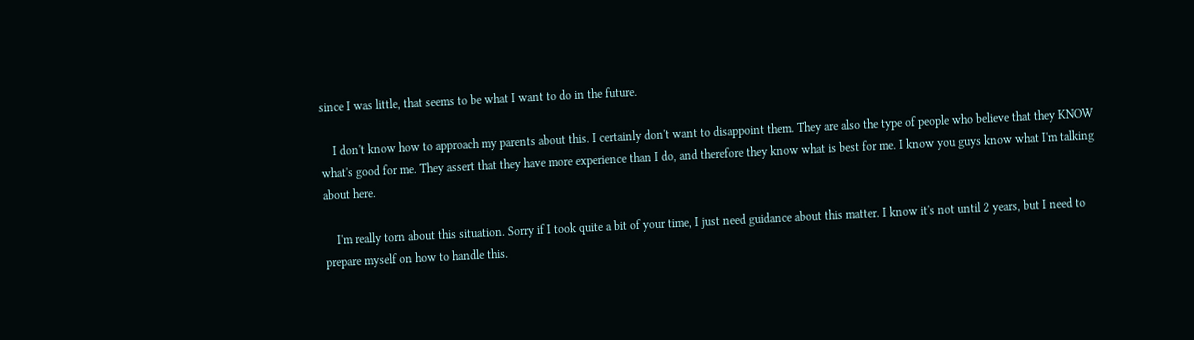since I was little, that seems to be what I want to do in the future.

    I don't know how to approach my parents about this. I certainly don't want to disappoint them. They are also the type of people who believe that they KNOW what's good for me. They assert that they have more experience than I do, and therefore they know what is best for me. I know you guys know what I'm talking about here.

    I'm really torn about this situation. Sorry if I took quite a bit of your time, I just need guidance about this matter. I know it's not until 2 years, but I need to prepare myself on how to handle this.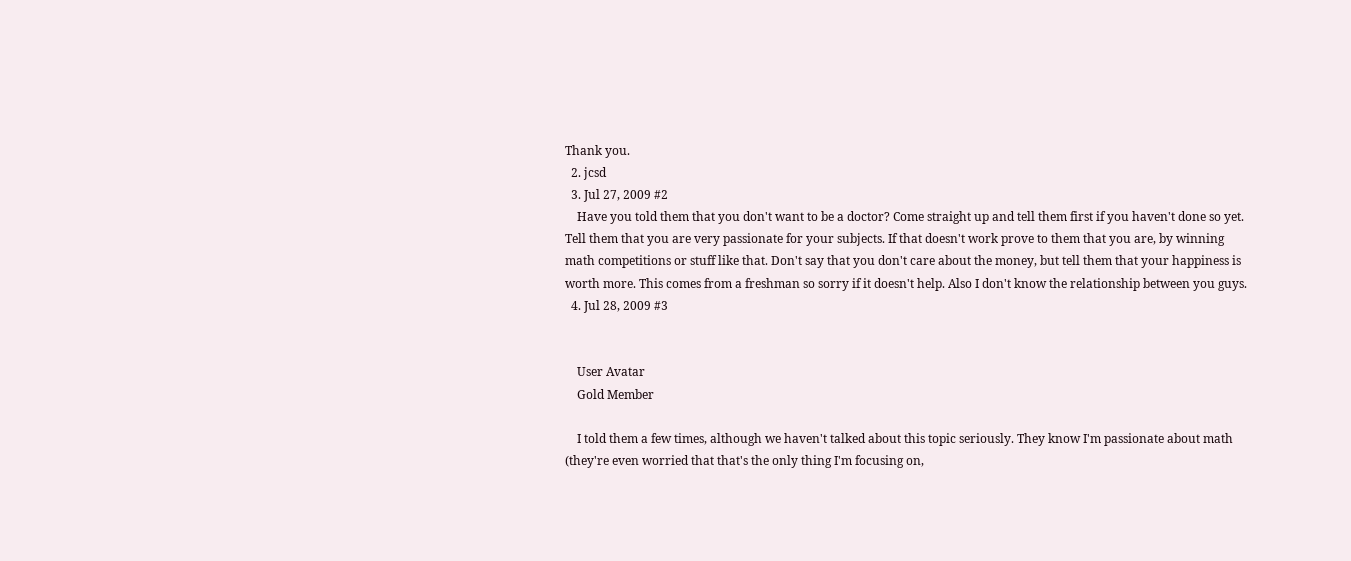Thank you.
  2. jcsd
  3. Jul 27, 2009 #2
    Have you told them that you don't want to be a doctor? Come straight up and tell them first if you haven't done so yet. Tell them that you are very passionate for your subjects. If that doesn't work prove to them that you are, by winning math competitions or stuff like that. Don't say that you don't care about the money, but tell them that your happiness is worth more. This comes from a freshman so sorry if it doesn't help. Also I don't know the relationship between you guys.
  4. Jul 28, 2009 #3


    User Avatar
    Gold Member

    I told them a few times, although we haven't talked about this topic seriously. They know I'm passionate about math (they're even worried that that's the only thing I'm focusing on,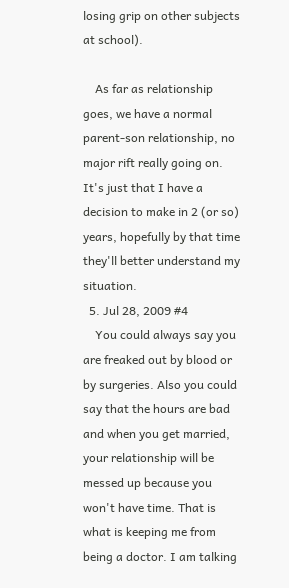losing grip on other subjects at school).

    As far as relationship goes, we have a normal parent-son relationship, no major rift really going on. It's just that I have a decision to make in 2 (or so) years, hopefully by that time they'll better understand my situation.
  5. Jul 28, 2009 #4
    You could always say you are freaked out by blood or by surgeries. Also you could say that the hours are bad and when you get married, your relationship will be messed up because you won't have time. That is what is keeping me from being a doctor. I am talking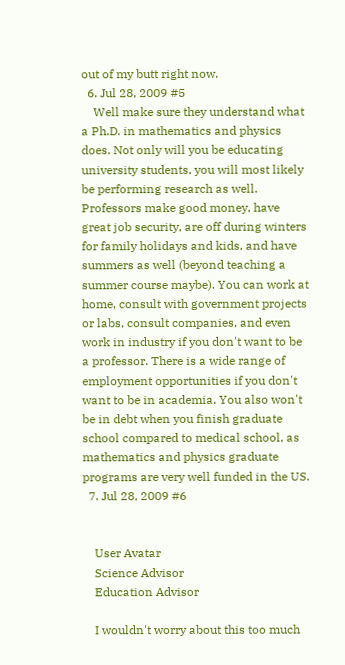out of my butt right now.
  6. Jul 28, 2009 #5
    Well make sure they understand what a Ph.D. in mathematics and physics does. Not only will you be educating university students, you will most likely be performing research as well. Professors make good money, have great job security, are off during winters for family holidays and kids, and have summers as well (beyond teaching a summer course maybe). You can work at home, consult with government projects or labs, consult companies, and even work in industry if you don't want to be a professor. There is a wide range of employment opportunities if you don't want to be in academia. You also won't be in debt when you finish graduate school compared to medical school, as mathematics and physics graduate programs are very well funded in the US.
  7. Jul 28, 2009 #6


    User Avatar
    Science Advisor
    Education Advisor

    I wouldn't worry about this too much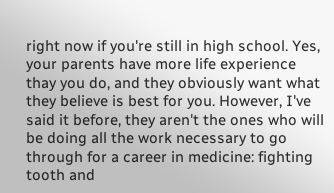right now if you're still in high school. Yes, your parents have more life experience thay you do, and they obviously want what they believe is best for you. However, I've said it before, they aren't the ones who will be doing all the work necessary to go through for a career in medicine: fighting tooth and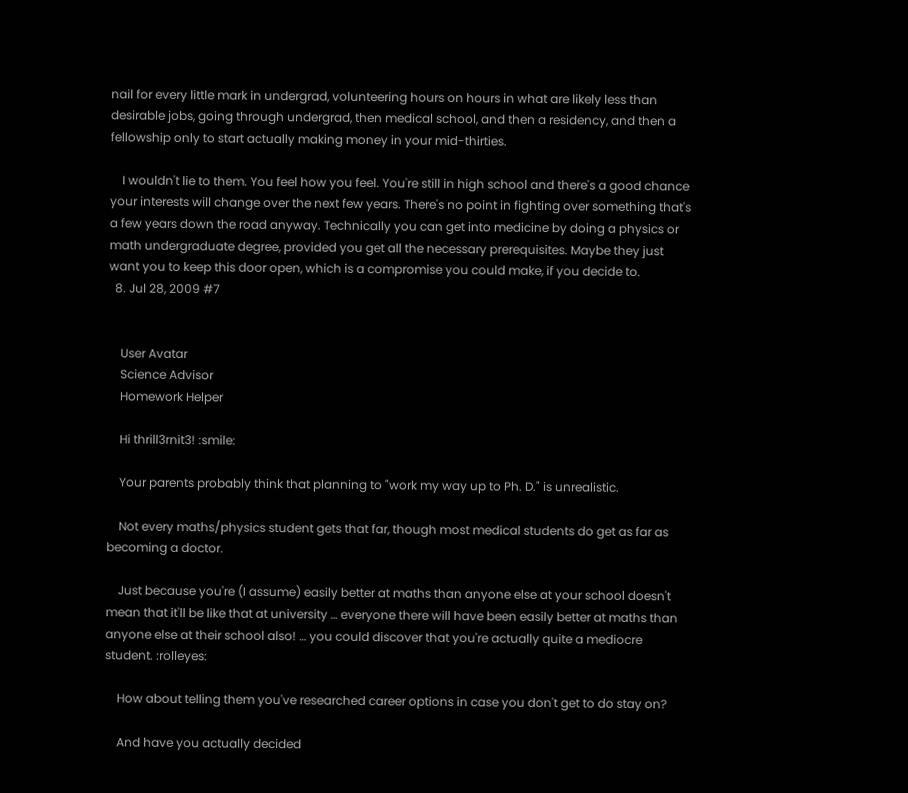nail for every little mark in undergrad, volunteering hours on hours in what are likely less than desirable jobs, going through undergrad, then medical school, and then a residency, and then a fellowship only to start actually making money in your mid-thirties.

    I wouldn't lie to them. You feel how you feel. You're still in high school and there's a good chance your interests will change over the next few years. There's no point in fighting over something that's a few years down the road anyway. Technically you can get into medicine by doing a physics or math undergraduate degree, provided you get all the necessary prerequisites. Maybe they just want you to keep this door open, which is a compromise you could make, if you decide to.
  8. Jul 28, 2009 #7


    User Avatar
    Science Advisor
    Homework Helper

    Hi thrill3rnit3! :smile:

    Your parents probably think that planning to "work my way up to Ph. D." is unrealistic.

    Not every maths/physics student gets that far, though most medical students do get as far as becoming a doctor.

    Just because you're (I assume) easily better at maths than anyone else at your school doesn't mean that it'll be like that at university … everyone there will have been easily better at maths than anyone else at their school also! … you could discover that you're actually quite a mediocre student. :rolleyes:

    How about telling them you've researched career options in case you don't get to do stay on?

    And have you actually decided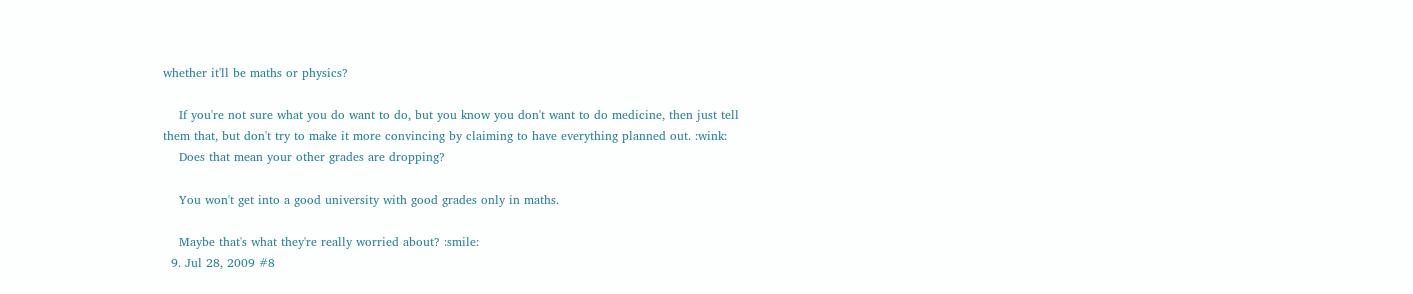whether it'll be maths or physics?

    If you're not sure what you do want to do, but you know you don't want to do medicine, then just tell them that, but don't try to make it more convincing by claiming to have everything planned out. :wink:
    Does that mean your other grades are dropping?

    You won't get into a good university with good grades only in maths.

    Maybe that's what they're really worried about? :smile:
  9. Jul 28, 2009 #8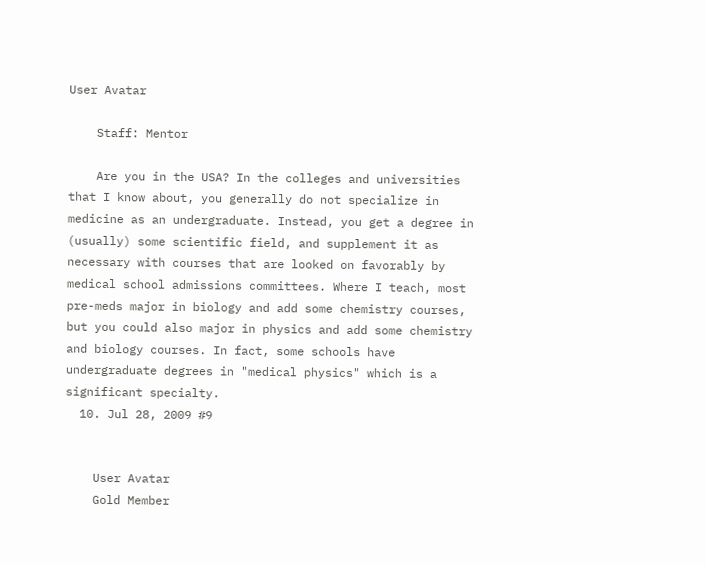User Avatar

    Staff: Mentor

    Are you in the USA? In the colleges and universities that I know about, you generally do not specialize in medicine as an undergraduate. Instead, you get a degree in (usually) some scientific field, and supplement it as necessary with courses that are looked on favorably by medical school admissions committees. Where I teach, most pre-meds major in biology and add some chemistry courses, but you could also major in physics and add some chemistry and biology courses. In fact, some schools have undergraduate degrees in "medical physics" which is a significant specialty.
  10. Jul 28, 2009 #9


    User Avatar
    Gold Member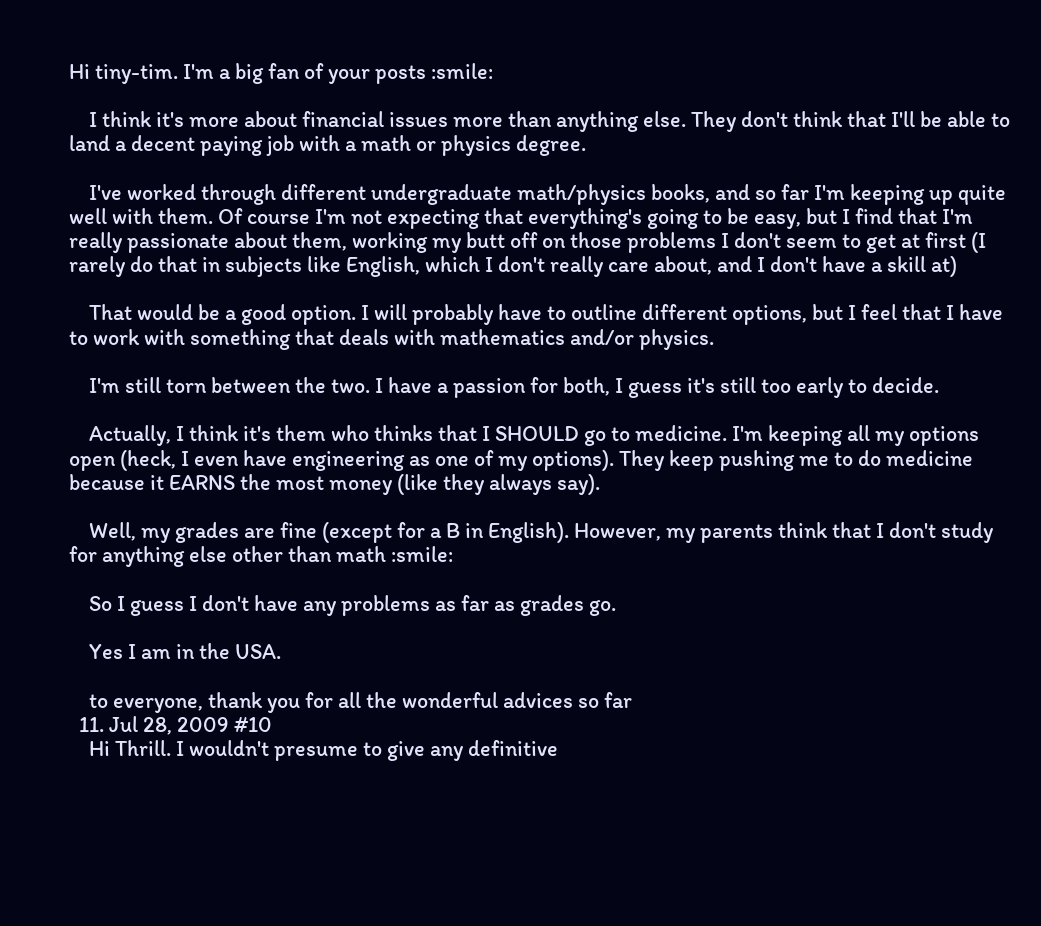Hi tiny-tim. I'm a big fan of your posts :smile:

    I think it's more about financial issues more than anything else. They don't think that I'll be able to land a decent paying job with a math or physics degree.

    I've worked through different undergraduate math/physics books, and so far I'm keeping up quite well with them. Of course I'm not expecting that everything's going to be easy, but I find that I'm really passionate about them, working my butt off on those problems I don't seem to get at first (I rarely do that in subjects like English, which I don't really care about, and I don't have a skill at)

    That would be a good option. I will probably have to outline different options, but I feel that I have to work with something that deals with mathematics and/or physics.

    I'm still torn between the two. I have a passion for both, I guess it's still too early to decide.

    Actually, I think it's them who thinks that I SHOULD go to medicine. I'm keeping all my options open (heck, I even have engineering as one of my options). They keep pushing me to do medicine because it EARNS the most money (like they always say).

    Well, my grades are fine (except for a B in English). However, my parents think that I don't study for anything else other than math :smile:

    So I guess I don't have any problems as far as grades go.

    Yes I am in the USA.

    to everyone, thank you for all the wonderful advices so far
  11. Jul 28, 2009 #10
    Hi Thrill. I wouldn't presume to give any definitive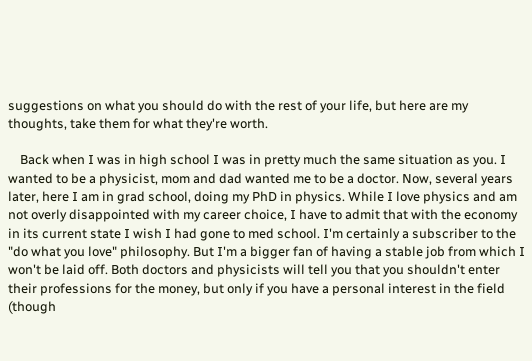suggestions on what you should do with the rest of your life, but here are my thoughts, take them for what they're worth.

    Back when I was in high school I was in pretty much the same situation as you. I wanted to be a physicist, mom and dad wanted me to be a doctor. Now, several years later, here I am in grad school, doing my PhD in physics. While I love physics and am not overly disappointed with my career choice, I have to admit that with the economy in its current state I wish I had gone to med school. I'm certainly a subscriber to the "do what you love" philosophy. But I'm a bigger fan of having a stable job from which I won't be laid off. Both doctors and physicists will tell you that you shouldn't enter their professions for the money, but only if you have a personal interest in the field (though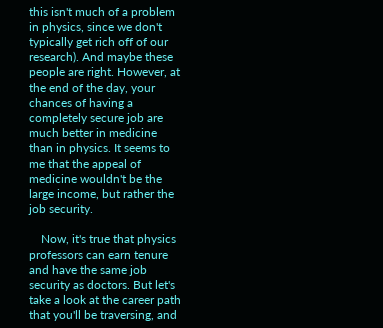this isn't much of a problem in physics, since we don't typically get rich off of our research). And maybe these people are right. However, at the end of the day, your chances of having a completely secure job are much better in medicine than in physics. It seems to me that the appeal of medicine wouldn't be the large income, but rather the job security.

    Now, it's true that physics professors can earn tenure and have the same job security as doctors. But let's take a look at the career path that you'll be traversing, and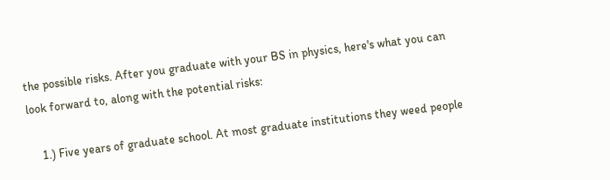the possible risks. After you graduate with your BS in physics, here's what you can look forward to, along with the potential risks:

    1.) Five years of graduate school. At most graduate institutions they weed people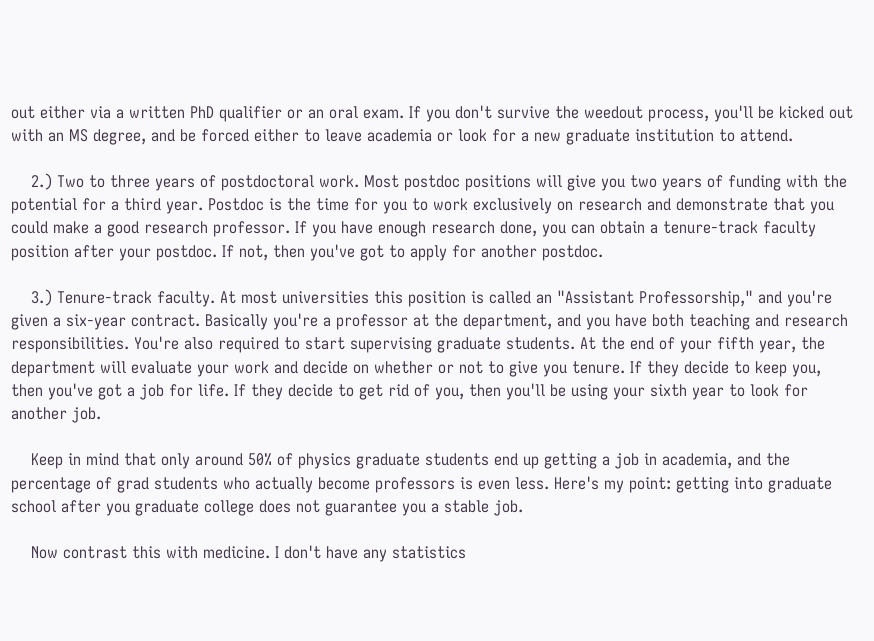out either via a written PhD qualifier or an oral exam. If you don't survive the weedout process, you'll be kicked out with an MS degree, and be forced either to leave academia or look for a new graduate institution to attend.

    2.) Two to three years of postdoctoral work. Most postdoc positions will give you two years of funding with the potential for a third year. Postdoc is the time for you to work exclusively on research and demonstrate that you could make a good research professor. If you have enough research done, you can obtain a tenure-track faculty position after your postdoc. If not, then you've got to apply for another postdoc.

    3.) Tenure-track faculty. At most universities this position is called an "Assistant Professorship," and you're given a six-year contract. Basically you're a professor at the department, and you have both teaching and research responsibilities. You're also required to start supervising graduate students. At the end of your fifth year, the department will evaluate your work and decide on whether or not to give you tenure. If they decide to keep you, then you've got a job for life. If they decide to get rid of you, then you'll be using your sixth year to look for another job.

    Keep in mind that only around 50% of physics graduate students end up getting a job in academia, and the percentage of grad students who actually become professors is even less. Here's my point: getting into graduate school after you graduate college does not guarantee you a stable job.

    Now contrast this with medicine. I don't have any statistics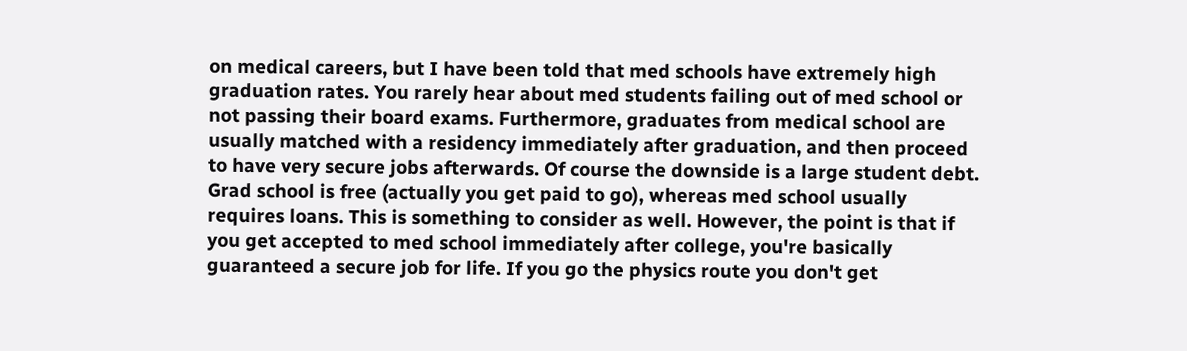on medical careers, but I have been told that med schools have extremely high graduation rates. You rarely hear about med students failing out of med school or not passing their board exams. Furthermore, graduates from medical school are usually matched with a residency immediately after graduation, and then proceed to have very secure jobs afterwards. Of course the downside is a large student debt. Grad school is free (actually you get paid to go), whereas med school usually requires loans. This is something to consider as well. However, the point is that if you get accepted to med school immediately after college, you're basically guaranteed a secure job for life. If you go the physics route you don't get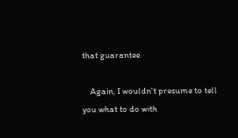that guarantee.

    Again, I wouldn't presume to tell you what to do with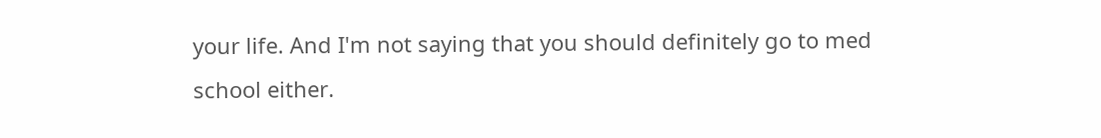your life. And I'm not saying that you should definitely go to med school either.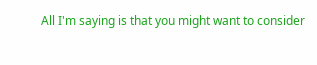All I'm saying is that you might want to consider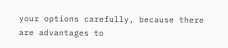your options carefully, because there are advantages to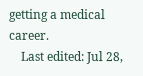getting a medical career.
    Last edited: Jul 28,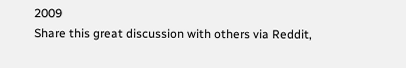2009
Share this great discussion with others via Reddit,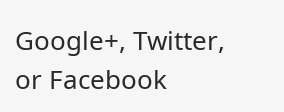Google+, Twitter, or Facebook